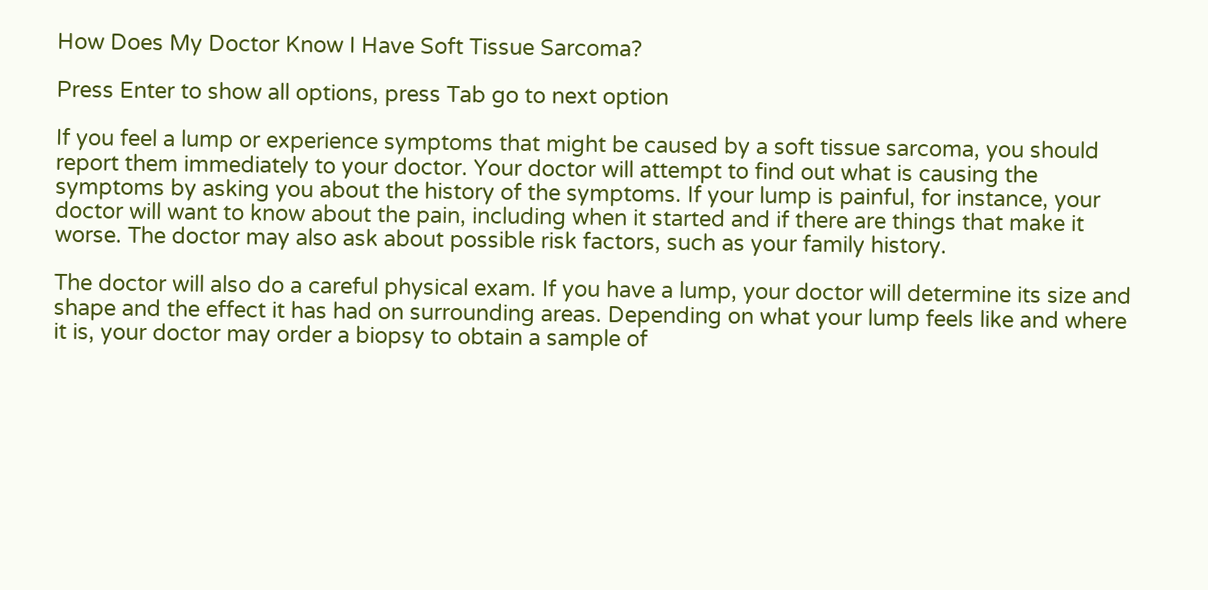How Does My Doctor Know I Have Soft Tissue Sarcoma?

Press Enter to show all options, press Tab go to next option

If you feel a lump or experience symptoms that might be caused by a soft tissue sarcoma, you should report them immediately to your doctor. Your doctor will attempt to find out what is causing the symptoms by asking you about the history of the symptoms. If your lump is painful, for instance, your doctor will want to know about the pain, including when it started and if there are things that make it worse. The doctor may also ask about possible risk factors, such as your family history.

The doctor will also do a careful physical exam. If you have a lump, your doctor will determine its size and shape and the effect it has had on surrounding areas. Depending on what your lump feels like and where it is, your doctor may order a biopsy to obtain a sample of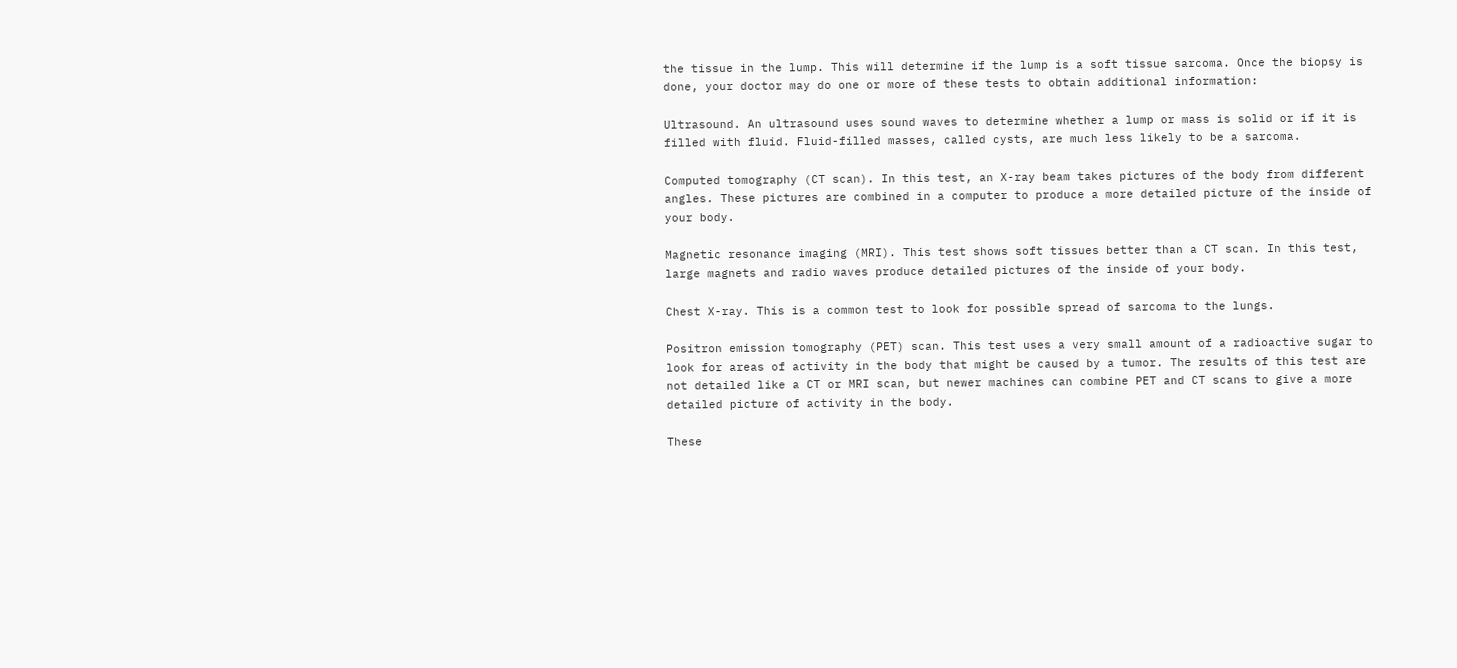the tissue in the lump. This will determine if the lump is a soft tissue sarcoma. Once the biopsy is done, your doctor may do one or more of these tests to obtain additional information:

Ultrasound. An ultrasound uses sound waves to determine whether a lump or mass is solid or if it is filled with fluid. Fluid-filled masses, called cysts, are much less likely to be a sarcoma.

Computed tomography (CT scan). In this test, an X-ray beam takes pictures of the body from different angles. These pictures are combined in a computer to produce a more detailed picture of the inside of your body.

Magnetic resonance imaging (MRI). This test shows soft tissues better than a CT scan. In this test, large magnets and radio waves produce detailed pictures of the inside of your body.

Chest X-ray. This is a common test to look for possible spread of sarcoma to the lungs.

Positron emission tomography (PET) scan. This test uses a very small amount of a radioactive sugar to look for areas of activity in the body that might be caused by a tumor. The results of this test are not detailed like a CT or MRI scan, but newer machines can combine PET and CT scans to give a more detailed picture of activity in the body.

These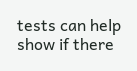tests can help show if there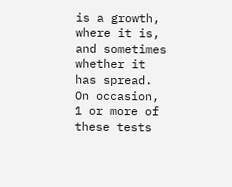is a growth, where it is, and sometimes whether it has spread. On occasion, 1 or more of these tests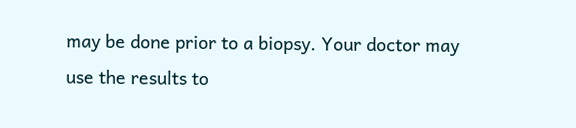may be done prior to a biopsy. Your doctor may use the results to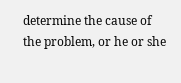determine the cause of the problem, or he or she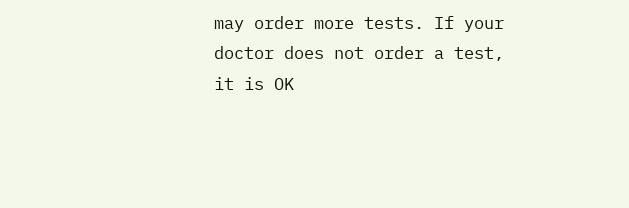may order more tests. If your doctor does not order a test, it is OK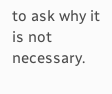to ask why it is not necessary.